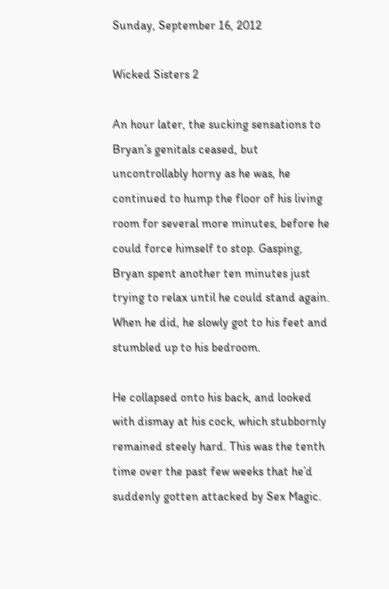Sunday, September 16, 2012

Wicked Sisters 2

An hour later, the sucking sensations to Bryan’s genitals ceased, but uncontrollably horny as he was, he continued to hump the floor of his living room for several more minutes, before he could force himself to stop. Gasping, Bryan spent another ten minutes just trying to relax until he could stand again. When he did, he slowly got to his feet and stumbled up to his bedroom.

He collapsed onto his back, and looked with dismay at his cock, which stubbornly remained steely hard. This was the tenth time over the past few weeks that he’d suddenly gotten attacked by Sex Magic.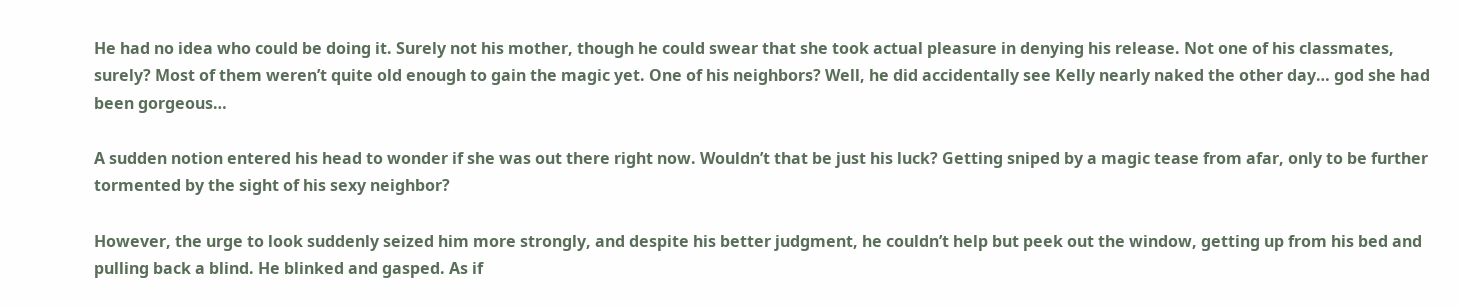He had no idea who could be doing it. Surely not his mother, though he could swear that she took actual pleasure in denying his release. Not one of his classmates, surely? Most of them weren’t quite old enough to gain the magic yet. One of his neighbors? Well, he did accidentally see Kelly nearly naked the other day… god she had been gorgeous…

A sudden notion entered his head to wonder if she was out there right now. Wouldn’t that be just his luck? Getting sniped by a magic tease from afar, only to be further tormented by the sight of his sexy neighbor?

However, the urge to look suddenly seized him more strongly, and despite his better judgment, he couldn’t help but peek out the window, getting up from his bed and pulling back a blind. He blinked and gasped. As if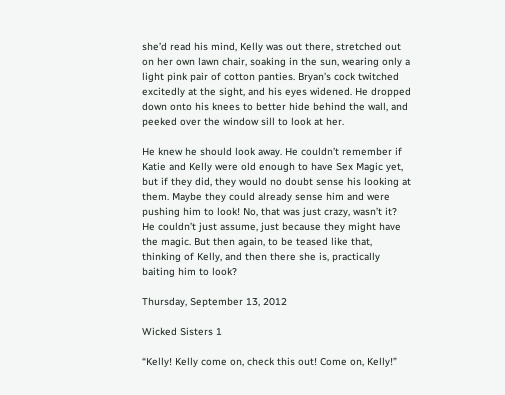she’d read his mind, Kelly was out there, stretched out on her own lawn chair, soaking in the sun, wearing only a light pink pair of cotton panties. Bryan’s cock twitched excitedly at the sight, and his eyes widened. He dropped down onto his knees to better hide behind the wall, and peeked over the window sill to look at her.

He knew he should look away. He couldn’t remember if Katie and Kelly were old enough to have Sex Magic yet, but if they did, they would no doubt sense his looking at them. Maybe they could already sense him and were pushing him to look! No, that was just crazy, wasn’t it? He couldn’t just assume, just because they might have the magic. But then again, to be teased like that, thinking of Kelly, and then there she is, practically baiting him to look?

Thursday, September 13, 2012

Wicked Sisters 1

“Kelly! Kelly come on, check this out! Come on, Kelly!”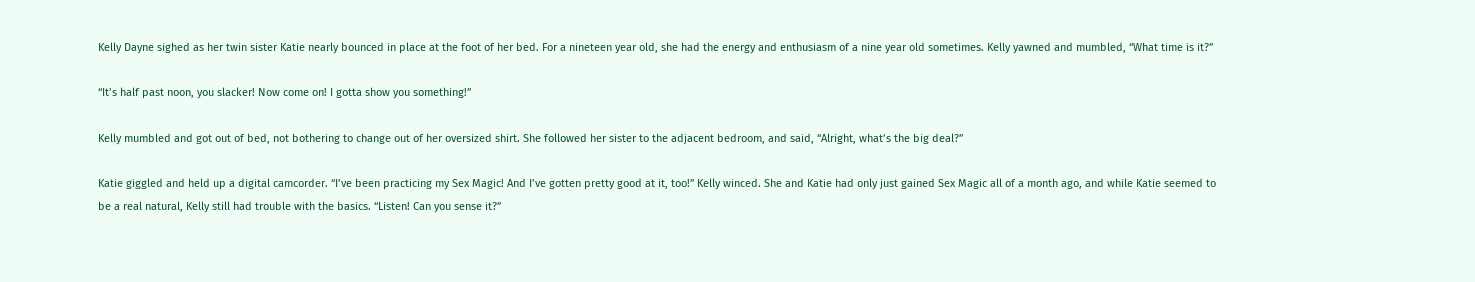Kelly Dayne sighed as her twin sister Katie nearly bounced in place at the foot of her bed. For a nineteen year old, she had the energy and enthusiasm of a nine year old sometimes. Kelly yawned and mumbled, “What time is it?”

“It’s half past noon, you slacker! Now come on! I gotta show you something!”

Kelly mumbled and got out of bed, not bothering to change out of her oversized shirt. She followed her sister to the adjacent bedroom, and said, “Alright, what’s the big deal?”

Katie giggled and held up a digital camcorder. “I’ve been practicing my Sex Magic! And I’ve gotten pretty good at it, too!” Kelly winced. She and Katie had only just gained Sex Magic all of a month ago, and while Katie seemed to be a real natural, Kelly still had trouble with the basics. “Listen! Can you sense it?”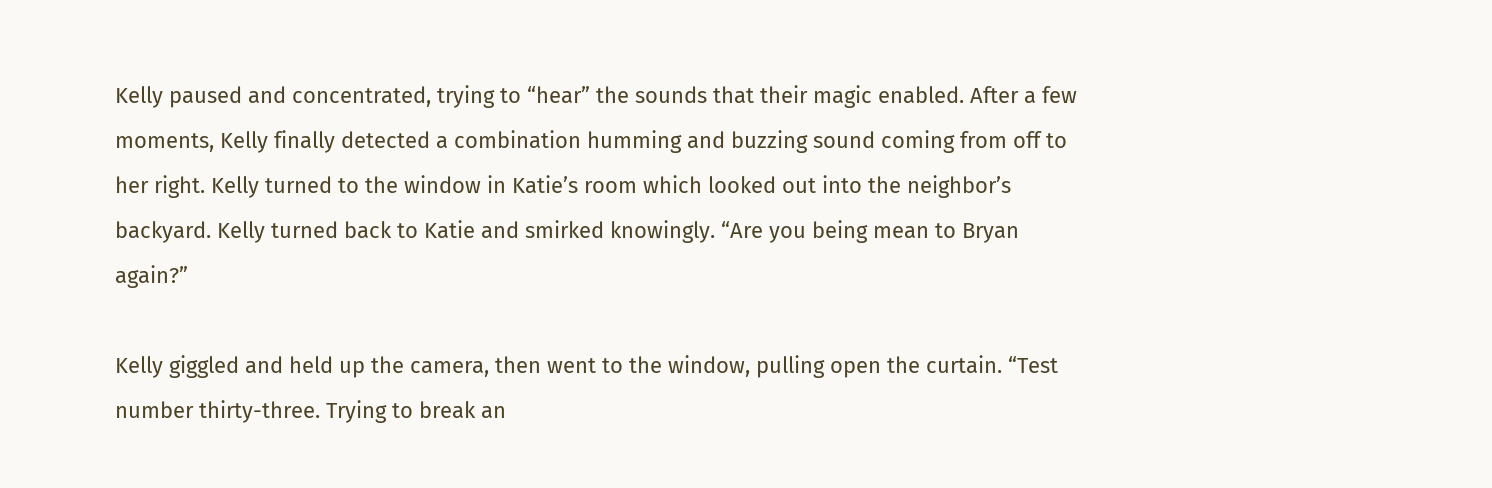Kelly paused and concentrated, trying to “hear” the sounds that their magic enabled. After a few moments, Kelly finally detected a combination humming and buzzing sound coming from off to her right. Kelly turned to the window in Katie’s room which looked out into the neighbor’s backyard. Kelly turned back to Katie and smirked knowingly. “Are you being mean to Bryan again?”

Kelly giggled and held up the camera, then went to the window, pulling open the curtain. “Test number thirty-three. Trying to break an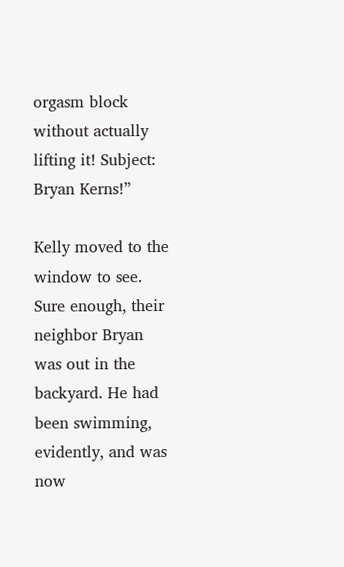orgasm block without actually lifting it! Subject: Bryan Kerns!”

Kelly moved to the window to see. Sure enough, their neighbor Bryan was out in the backyard. He had been swimming, evidently, and was now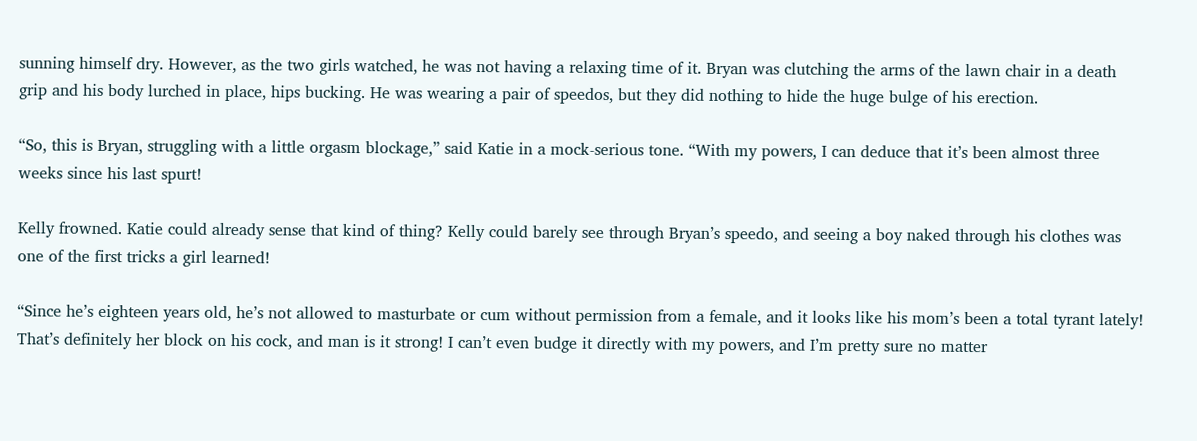sunning himself dry. However, as the two girls watched, he was not having a relaxing time of it. Bryan was clutching the arms of the lawn chair in a death grip and his body lurched in place, hips bucking. He was wearing a pair of speedos, but they did nothing to hide the huge bulge of his erection.

“So, this is Bryan, struggling with a little orgasm blockage,” said Katie in a mock-serious tone. “With my powers, I can deduce that it’s been almost three weeks since his last spurt!

Kelly frowned. Katie could already sense that kind of thing? Kelly could barely see through Bryan’s speedo, and seeing a boy naked through his clothes was one of the first tricks a girl learned!

“Since he’s eighteen years old, he’s not allowed to masturbate or cum without permission from a female, and it looks like his mom’s been a total tyrant lately! That’s definitely her block on his cock, and man is it strong! I can’t even budge it directly with my powers, and I’m pretty sure no matter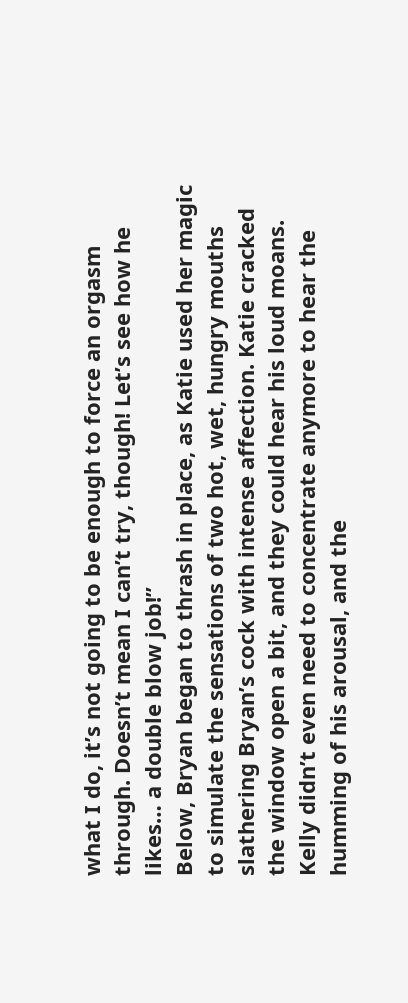what I do, it’s not going to be enough to force an orgasm through. Doesn’t mean I can’t try, though! Let’s see how he likes… a double blow job!”
Below, Bryan began to thrash in place, as Katie used her magic to simulate the sensations of two hot, wet, hungry mouths slathering Bryan’s cock with intense affection. Katie cracked the window open a bit, and they could hear his loud moans. Kelly didn’t even need to concentrate anymore to hear the humming of his arousal, and the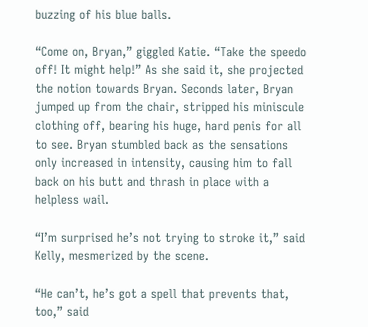buzzing of his blue balls.

“Come on, Bryan,” giggled Katie. “Take the speedo off! It might help!” As she said it, she projected the notion towards Bryan. Seconds later, Bryan jumped up from the chair, stripped his miniscule clothing off, bearing his huge, hard penis for all to see. Bryan stumbled back as the sensations only increased in intensity, causing him to fall back on his butt and thrash in place with a helpless wail.

“I’m surprised he’s not trying to stroke it,” said Kelly, mesmerized by the scene.

“He can’t, he’s got a spell that prevents that, too,” said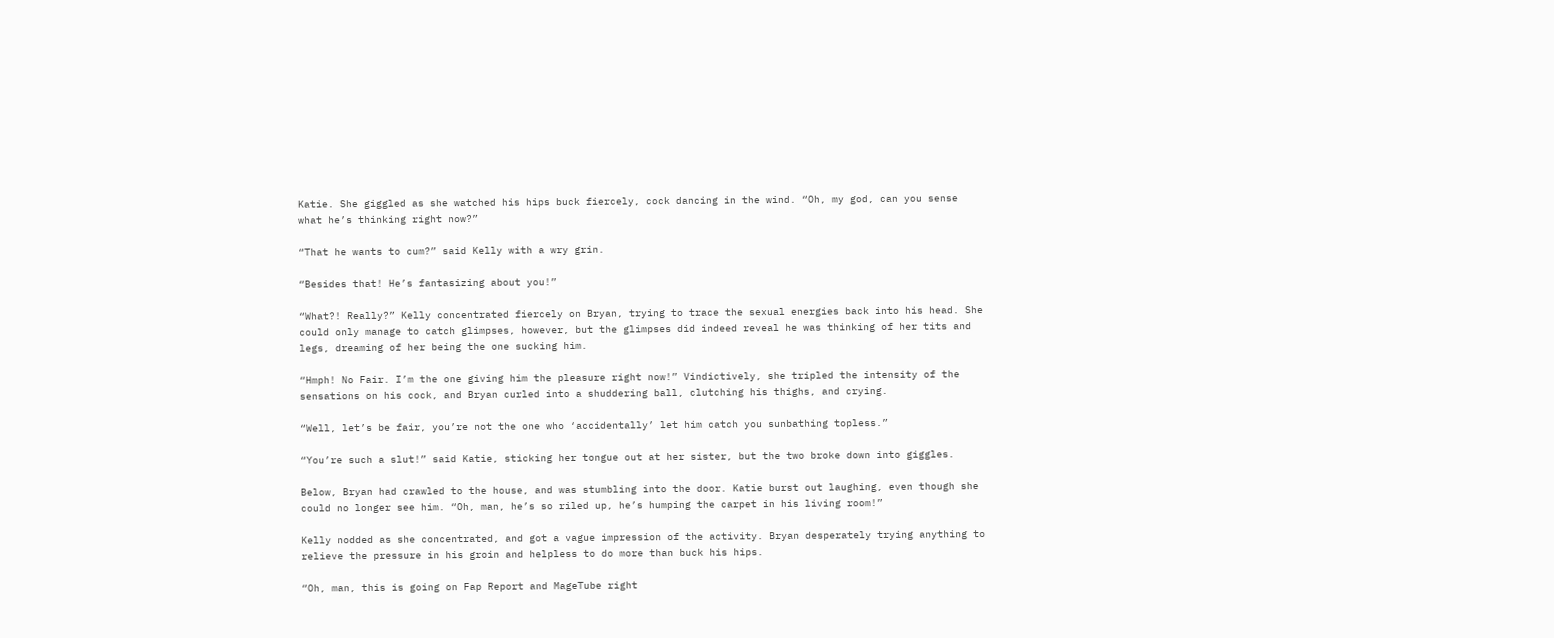Katie. She giggled as she watched his hips buck fiercely, cock dancing in the wind. “Oh, my god, can you sense what he’s thinking right now?”

“That he wants to cum?” said Kelly with a wry grin.

“Besides that! He’s fantasizing about you!”

“What?! Really?” Kelly concentrated fiercely on Bryan, trying to trace the sexual energies back into his head. She could only manage to catch glimpses, however, but the glimpses did indeed reveal he was thinking of her tits and legs, dreaming of her being the one sucking him.

“Hmph! No Fair. I’m the one giving him the pleasure right now!” Vindictively, she tripled the intensity of the sensations on his cock, and Bryan curled into a shuddering ball, clutching his thighs, and crying.

“Well, let’s be fair, you’re not the one who ‘accidentally’ let him catch you sunbathing topless.”

“You’re such a slut!” said Katie, sticking her tongue out at her sister, but the two broke down into giggles.

Below, Bryan had crawled to the house, and was stumbling into the door. Katie burst out laughing, even though she could no longer see him. “Oh, man, he’s so riled up, he’s humping the carpet in his living room!”

Kelly nodded as she concentrated, and got a vague impression of the activity. Bryan desperately trying anything to relieve the pressure in his groin and helpless to do more than buck his hips.

“Oh, man, this is going on Fap Report and MageTube right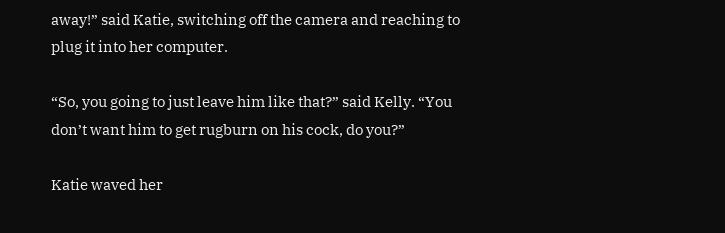away!” said Katie, switching off the camera and reaching to plug it into her computer.

“So, you going to just leave him like that?” said Kelly. “You don’t want him to get rugburn on his cock, do you?”

Katie waved her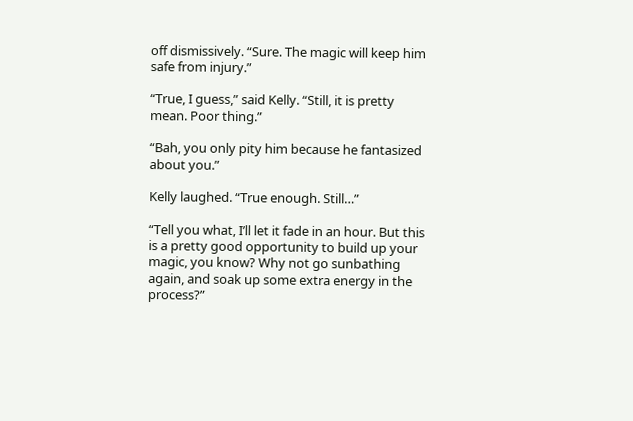off dismissively. “Sure. The magic will keep him safe from injury.”

“True, I guess,” said Kelly. “Still, it is pretty mean. Poor thing.”

“Bah, you only pity him because he fantasized about you.”

Kelly laughed. “True enough. Still…”

“Tell you what, I’ll let it fade in an hour. But this is a pretty good opportunity to build up your magic, you know? Why not go sunbathing again, and soak up some extra energy in the process?”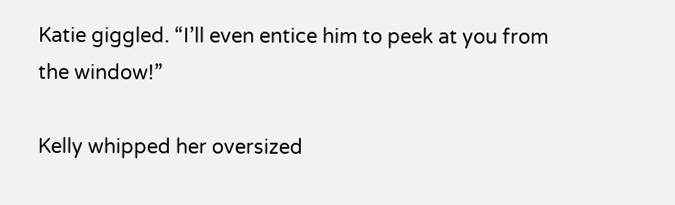Katie giggled. “I’ll even entice him to peek at you from the window!”

Kelly whipped her oversized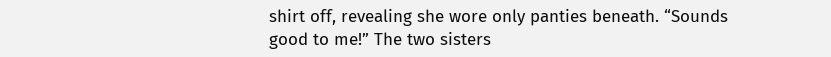shirt off, revealing she wore only panties beneath. “Sounds good to me!” The two sisters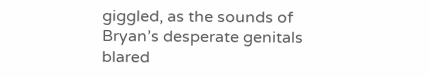giggled, as the sounds of Bryan’s desperate genitals blared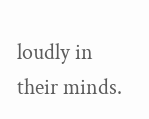loudly in their minds.